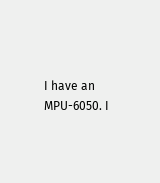I have an MPU-6050. I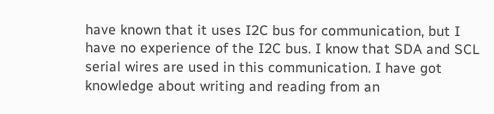have known that it uses I2C bus for communication, but I have no experience of the I2C bus. I know that SDA and SCL serial wires are used in this communication. I have got knowledge about writing and reading from an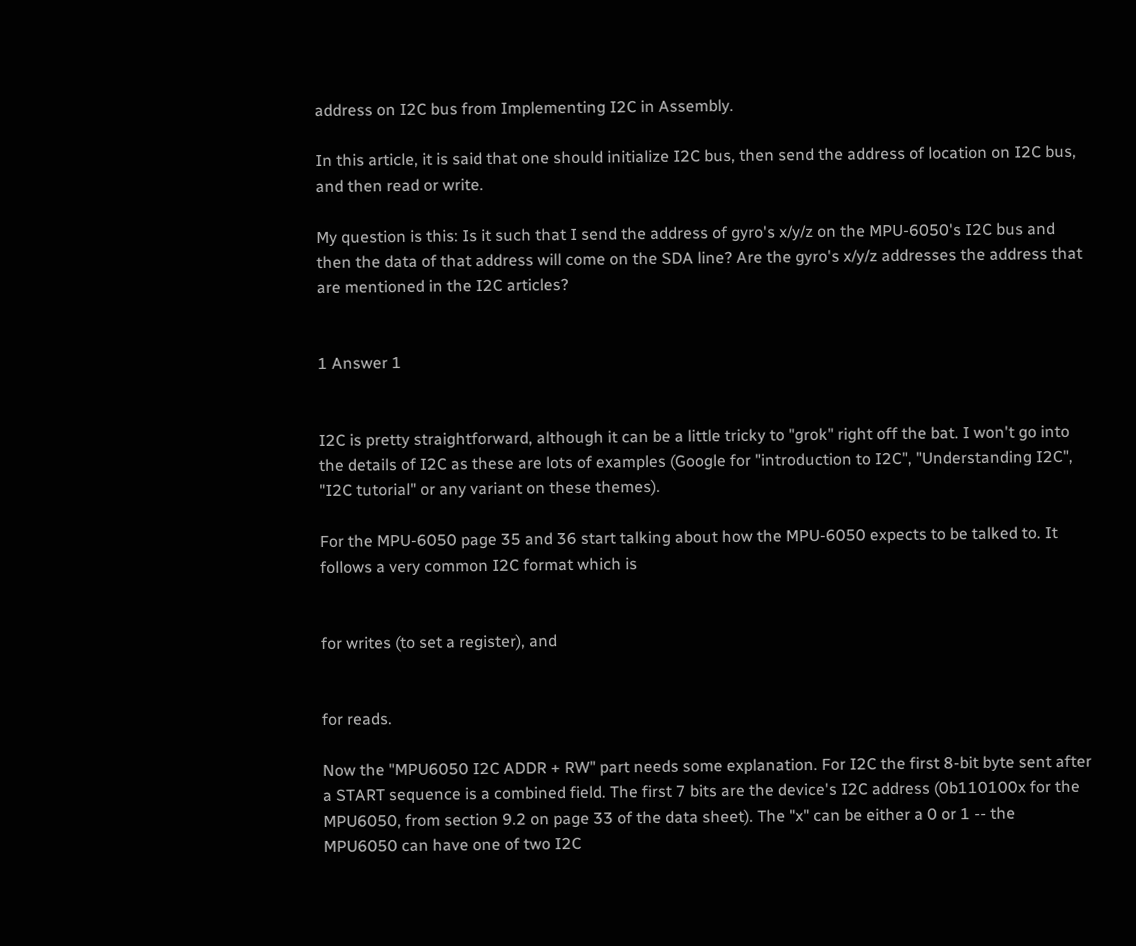address on I2C bus from Implementing I2C in Assembly.

In this article, it is said that one should initialize I2C bus, then send the address of location on I2C bus, and then read or write.

My question is this: Is it such that I send the address of gyro's x/y/z on the MPU-6050's I2C bus and then the data of that address will come on the SDA line? Are the gyro's x/y/z addresses the address that are mentioned in the I2C articles?


1 Answer 1


I2C is pretty straightforward, although it can be a little tricky to "grok" right off the bat. I won't go into the details of I2C as these are lots of examples (Google for "introduction to I2C", "Understanding I2C", "I2C tutorial" or any variant on these themes).

For the MPU-6050 page 35 and 36 start talking about how the MPU-6050 expects to be talked to. It follows a very common I2C format which is


for writes (to set a register), and


for reads.

Now the "MPU6050 I2C ADDR + RW" part needs some explanation. For I2C the first 8-bit byte sent after a START sequence is a combined field. The first 7 bits are the device's I2C address (0b110100x for the MPU6050, from section 9.2 on page 33 of the data sheet). The "x" can be either a 0 or 1 -- the MPU6050 can have one of two I2C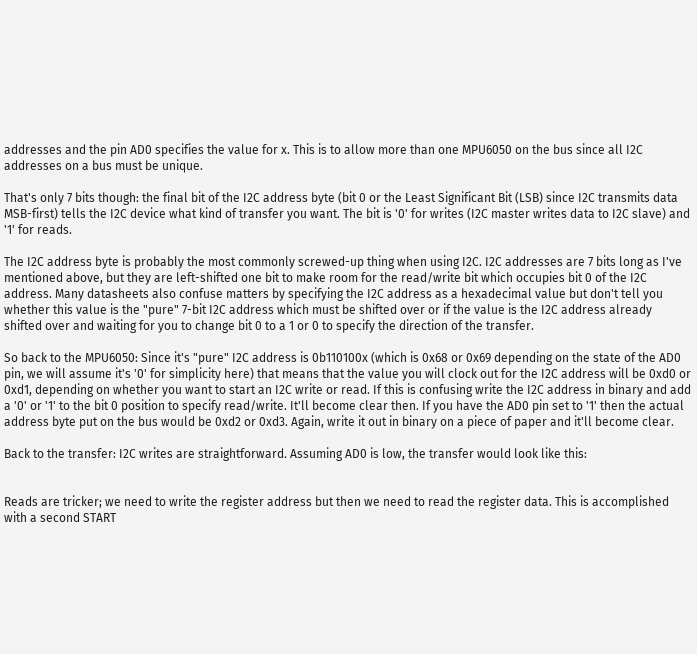addresses and the pin AD0 specifies the value for x. This is to allow more than one MPU6050 on the bus since all I2C addresses on a bus must be unique.

That's only 7 bits though: the final bit of the I2C address byte (bit 0 or the Least Significant Bit (LSB) since I2C transmits data MSB-first) tells the I2C device what kind of transfer you want. The bit is '0' for writes (I2C master writes data to I2C slave) and '1' for reads.

The I2C address byte is probably the most commonly screwed-up thing when using I2C. I2C addresses are 7 bits long as I've mentioned above, but they are left-shifted one bit to make room for the read/write bit which occupies bit 0 of the I2C address. Many datasheets also confuse matters by specifying the I2C address as a hexadecimal value but don't tell you whether this value is the "pure" 7-bit I2C address which must be shifted over or if the value is the I2C address already shifted over and waiting for you to change bit 0 to a 1 or 0 to specify the direction of the transfer.

So back to the MPU6050: Since it's "pure" I2C address is 0b110100x (which is 0x68 or 0x69 depending on the state of the AD0 pin, we will assume it's '0' for simplicity here) that means that the value you will clock out for the I2C address will be 0xd0 or 0xd1, depending on whether you want to start an I2C write or read. If this is confusing write the I2C address in binary and add a '0' or '1' to the bit 0 position to specify read/write. It'll become clear then. If you have the AD0 pin set to '1' then the actual address byte put on the bus would be 0xd2 or 0xd3. Again, write it out in binary on a piece of paper and it'll become clear.

Back to the transfer: I2C writes are straightforward. Assuming AD0 is low, the transfer would look like this:


Reads are tricker; we need to write the register address but then we need to read the register data. This is accomplished with a second START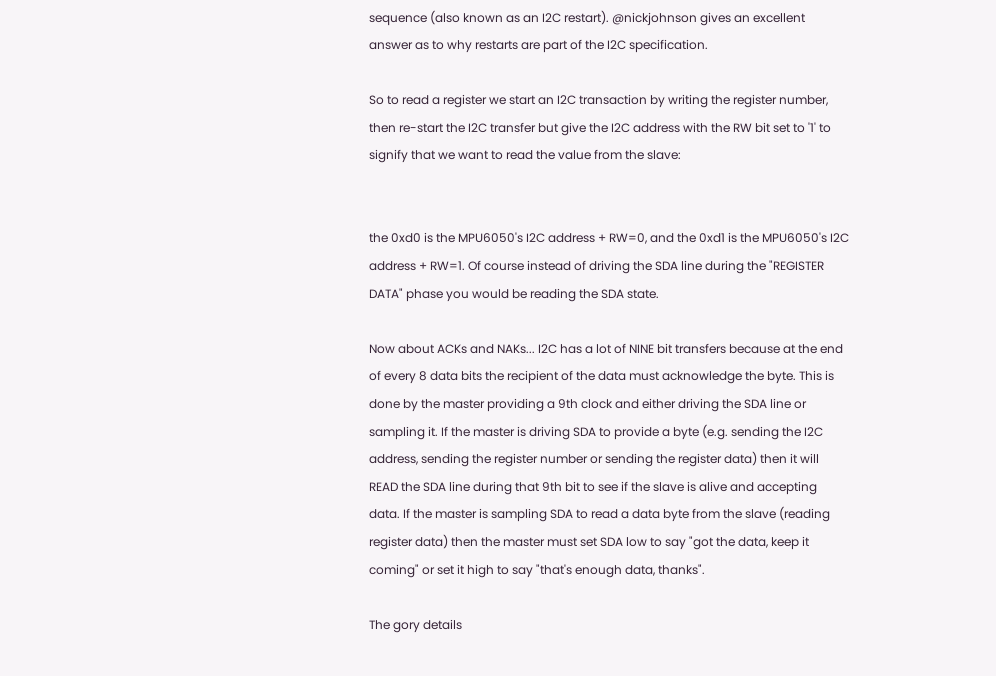sequence (also known as an I2C restart). @nickjohnson gives an excellent answer as to why restarts are part of the I2C specification.

So to read a register we start an I2C transaction by writing the register number, then re-start the I2C transfer but give the I2C address with the RW bit set to '1' to signify that we want to read the value from the slave:


the 0xd0 is the MPU6050's I2C address + RW=0, and the 0xd1 is the MPU6050's I2C address + RW=1. Of course instead of driving the SDA line during the "REGISTER DATA" phase you would be reading the SDA state.

Now about ACKs and NAKs... I2C has a lot of NINE bit transfers because at the end of every 8 data bits the recipient of the data must acknowledge the byte. This is done by the master providing a 9th clock and either driving the SDA line or sampling it. If the master is driving SDA to provide a byte (e.g. sending the I2C address, sending the register number or sending the register data) then it will READ the SDA line during that 9th bit to see if the slave is alive and accepting data. If the master is sampling SDA to read a data byte from the slave (reading register data) then the master must set SDA low to say "got the data, keep it coming" or set it high to say "that's enough data, thanks".

The gory details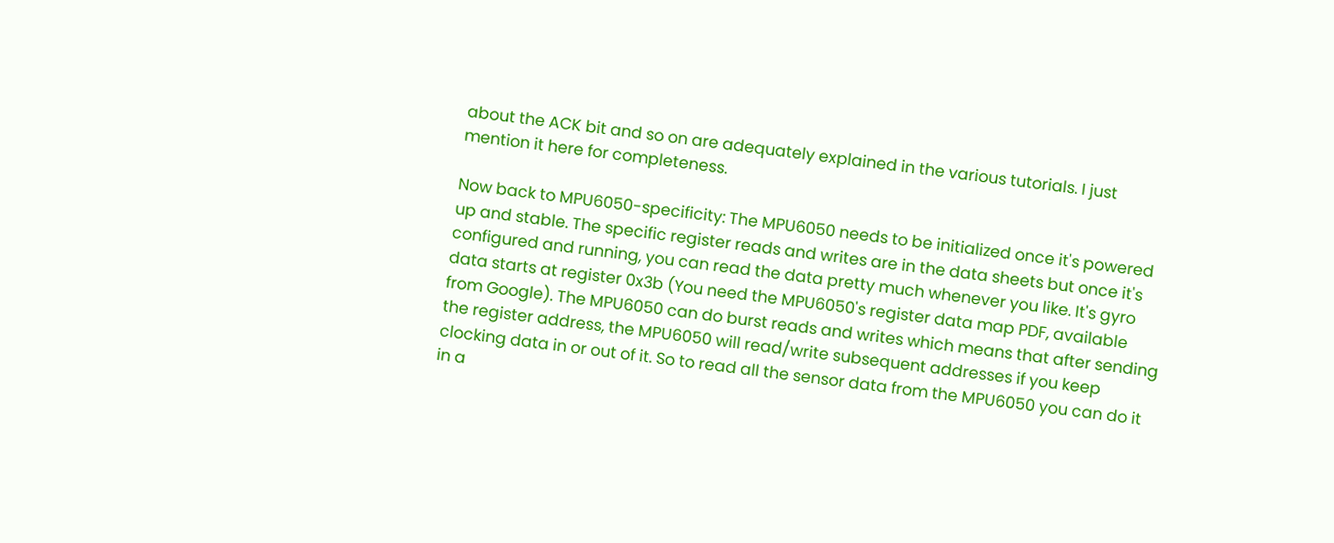about the ACK bit and so on are adequately explained in the various tutorials. I just mention it here for completeness.

Now back to MPU6050-specificity: The MPU6050 needs to be initialized once it's powered up and stable. The specific register reads and writes are in the data sheets but once it's configured and running, you can read the data pretty much whenever you like. It's gyro data starts at register 0x3b (You need the MPU6050's register data map PDF, available from Google). The MPU6050 can do burst reads and writes which means that after sending the register address, the MPU6050 will read/write subsequent addresses if you keep clocking data in or out of it. So to read all the sensor data from the MPU6050 you can do it in a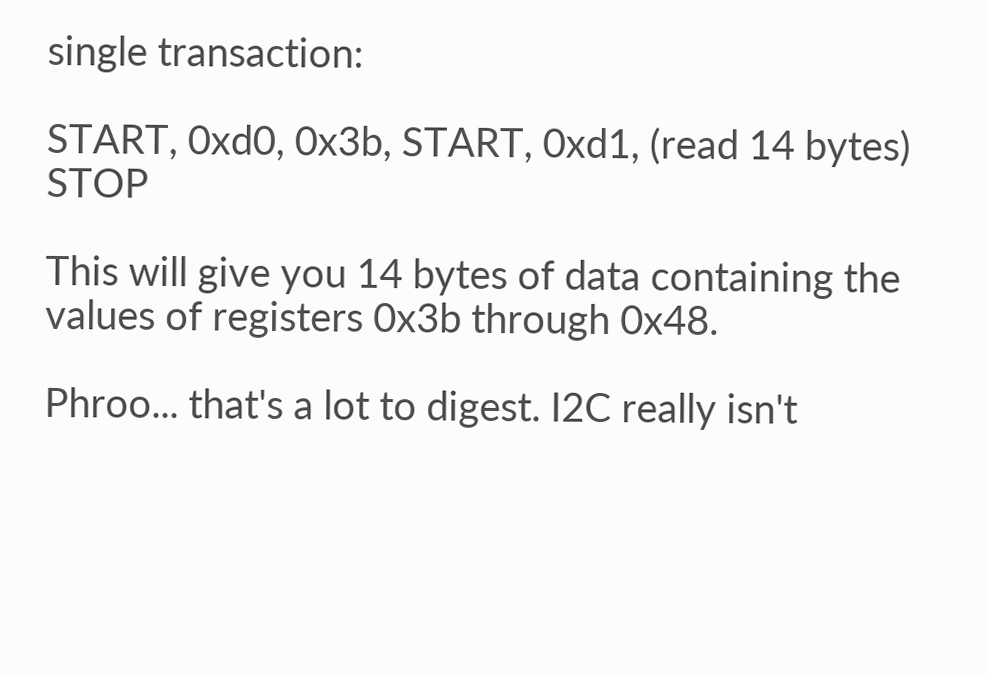single transaction:

START, 0xd0, 0x3b, START, 0xd1, (read 14 bytes) STOP

This will give you 14 bytes of data containing the values of registers 0x3b through 0x48.

Phroo... that's a lot to digest. I2C really isn't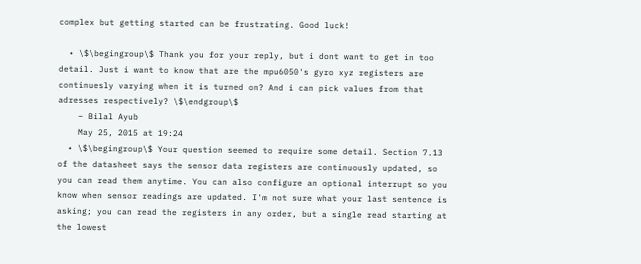complex but getting started can be frustrating. Good luck!

  • \$\begingroup\$ Thank you for your reply, but i dont want to get in too detail. Just i want to know that are the mpu6050's gyro xyz registers are continuesly varying when it is turned on? And i can pick values from that adresses respectively? \$\endgroup\$
    – Bilal Ayub
    May 25, 2015 at 19:24
  • \$\begingroup\$ Your question seemed to require some detail. Section 7.13 of the datasheet says the sensor data registers are continuously updated, so you can read them anytime. You can also configure an optional interrupt so you know when sensor readings are updated. I'm not sure what your last sentence is asking; you can read the registers in any order, but a single read starting at the lowest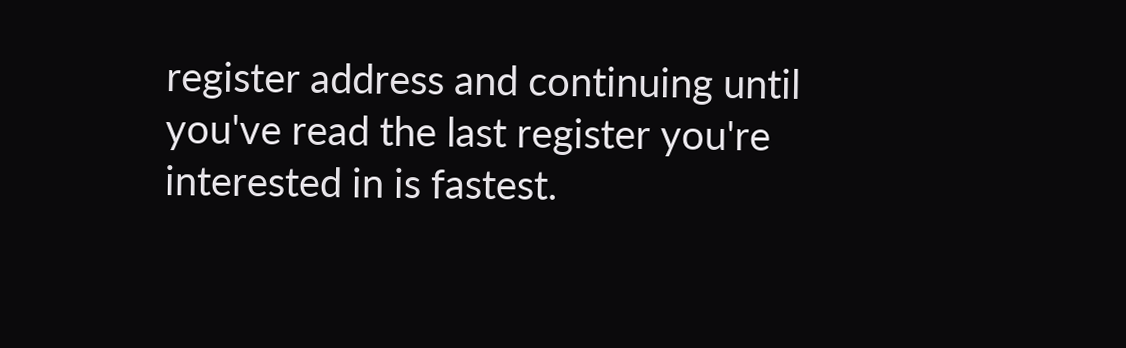register address and continuing until you've read the last register you're interested in is fastest.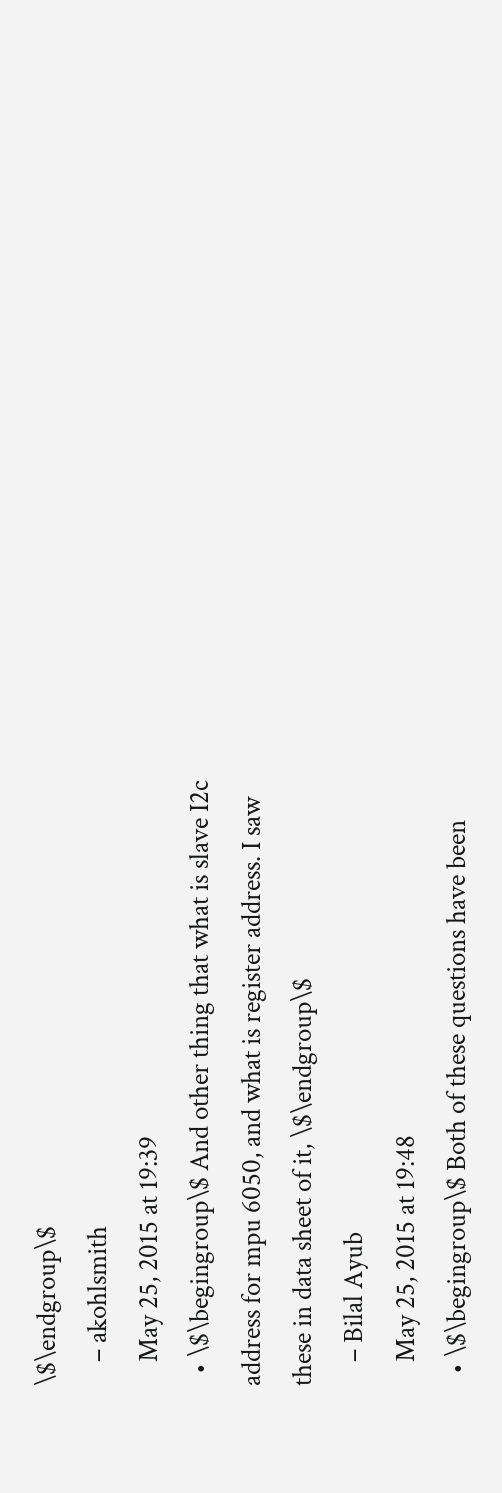\$\endgroup\$
    – akohlsmith
    May 25, 2015 at 19:39
  • \$\begingroup\$ And other thing that what is slave I2c address for mpu 6050, and what is register address. I saw these in data sheet of it, \$\endgroup\$
    – Bilal Ayub
    May 25, 2015 at 19:48
  • \$\begingroup\$ Both of these questions have been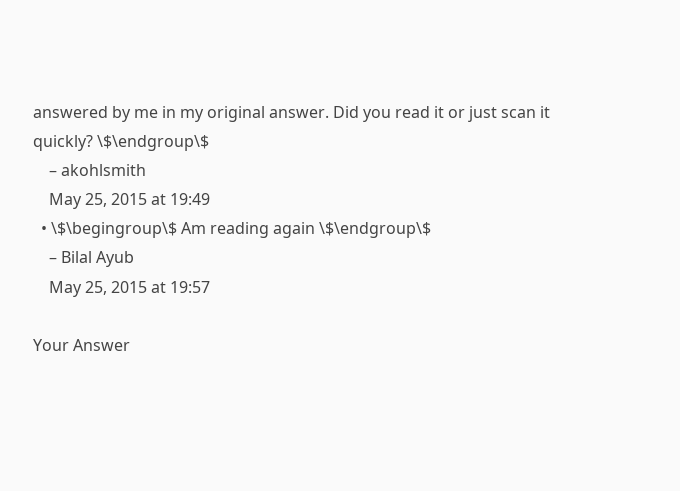answered by me in my original answer. Did you read it or just scan it quickly? \$\endgroup\$
    – akohlsmith
    May 25, 2015 at 19:49
  • \$\begingroup\$ Am reading again \$\endgroup\$
    – Bilal Ayub
    May 25, 2015 at 19:57

Your Answer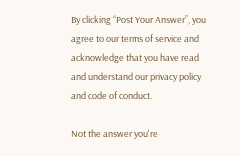By clicking “Post Your Answer”, you agree to our terms of service and acknowledge that you have read and understand our privacy policy and code of conduct.

Not the answer you're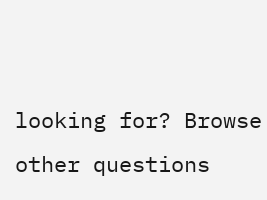looking for? Browse other questions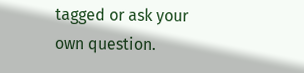tagged or ask your own question.